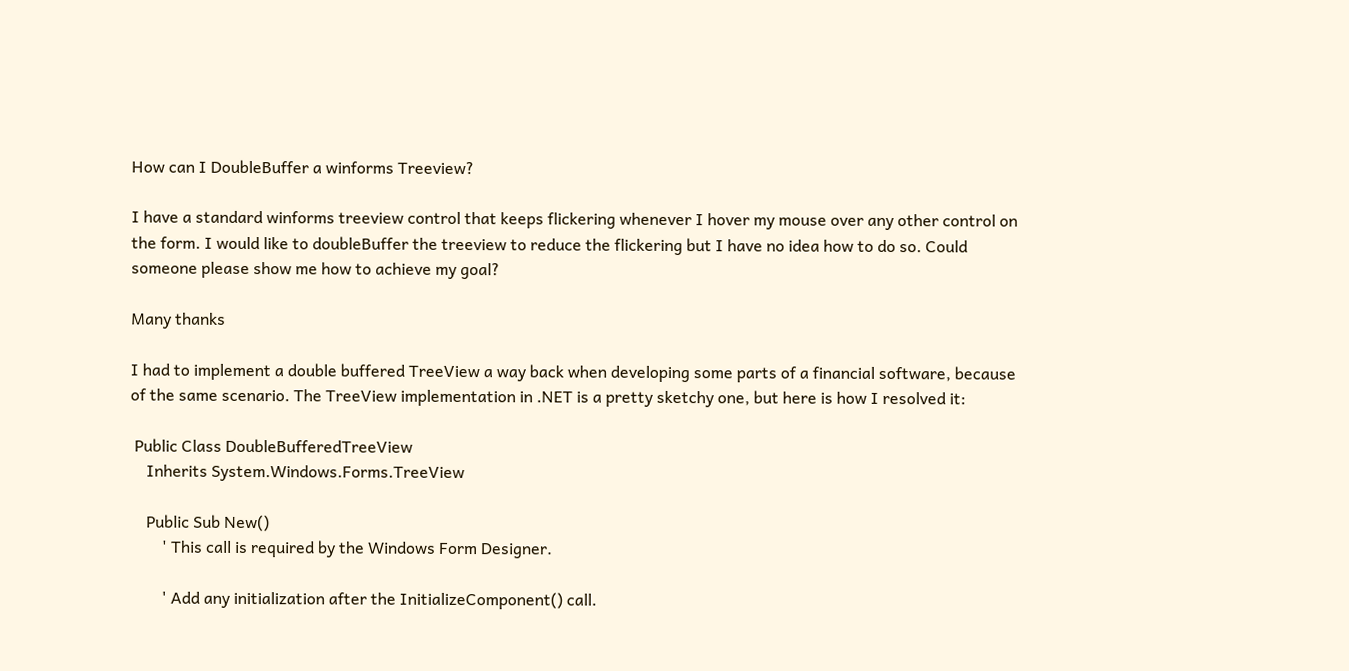How can I DoubleBuffer a winforms Treeview?

I have a standard winforms treeview control that keeps flickering whenever I hover my mouse over any other control on the form. I would like to doubleBuffer the treeview to reduce the flickering but I have no idea how to do so. Could someone please show me how to achieve my goal?

Many thanks

I had to implement a double buffered TreeView a way back when developing some parts of a financial software, because of the same scenario. The TreeView implementation in .NET is a pretty sketchy one, but here is how I resolved it:

 Public Class DoubleBufferedTreeView
    Inherits System.Windows.Forms.TreeView

    Public Sub New()
        ' This call is required by the Windows Form Designer.

        ' Add any initialization after the InitializeComponent() call.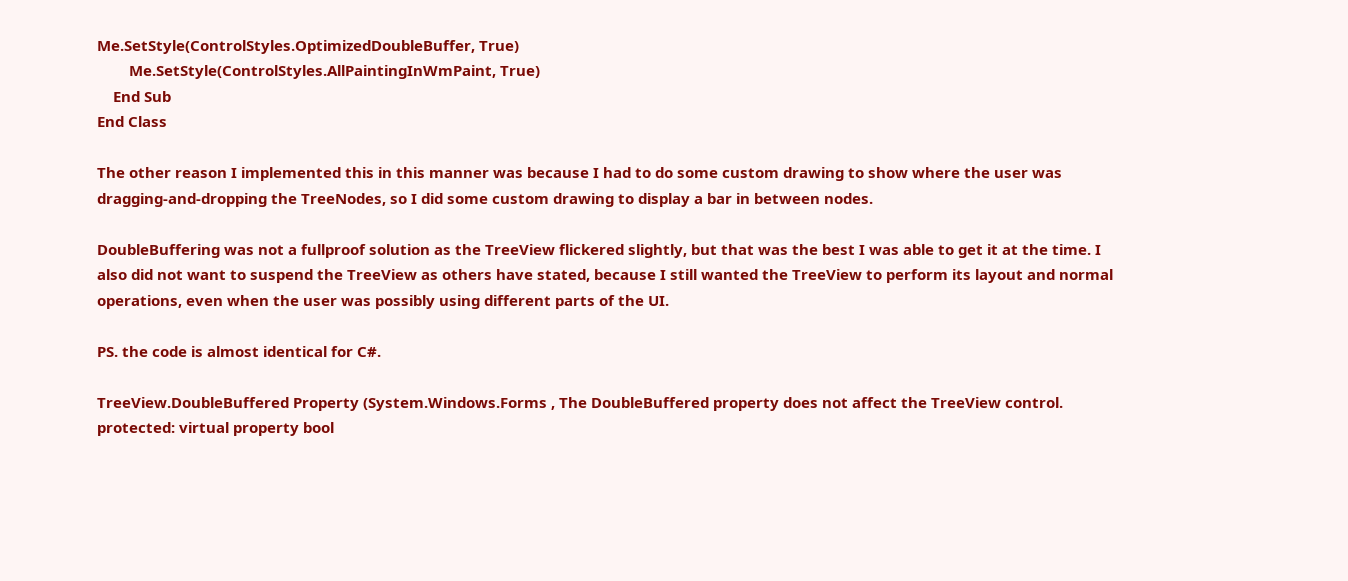Me.SetStyle(ControlStyles.OptimizedDoubleBuffer, True)
        Me.SetStyle(ControlStyles.AllPaintingInWmPaint, True)
    End Sub
End Class

The other reason I implemented this in this manner was because I had to do some custom drawing to show where the user was dragging-and-dropping the TreeNodes, so I did some custom drawing to display a bar in between nodes.

DoubleBuffering was not a fullproof solution as the TreeView flickered slightly, but that was the best I was able to get it at the time. I also did not want to suspend the TreeView as others have stated, because I still wanted the TreeView to perform its layout and normal operations, even when the user was possibly using different parts of the UI.

PS. the code is almost identical for C#.

TreeView.DoubleBuffered Property (System.Windows.Forms , The DoubleBuffered property does not affect the TreeView control. protected: virtual property bool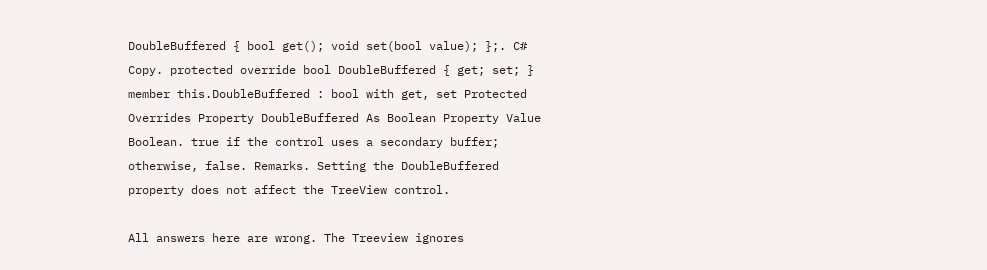DoubleBuffered { bool get(); void set(bool value); };. C# Copy. protected override bool DoubleBuffered { get; set; } member this.DoubleBuffered : bool with get, set Protected Overrides Property DoubleBuffered As Boolean Property Value Boolean. true if the control uses a secondary buffer; otherwise, false. Remarks. Setting the DoubleBuffered property does not affect the TreeView control.

All answers here are wrong. The Treeview ignores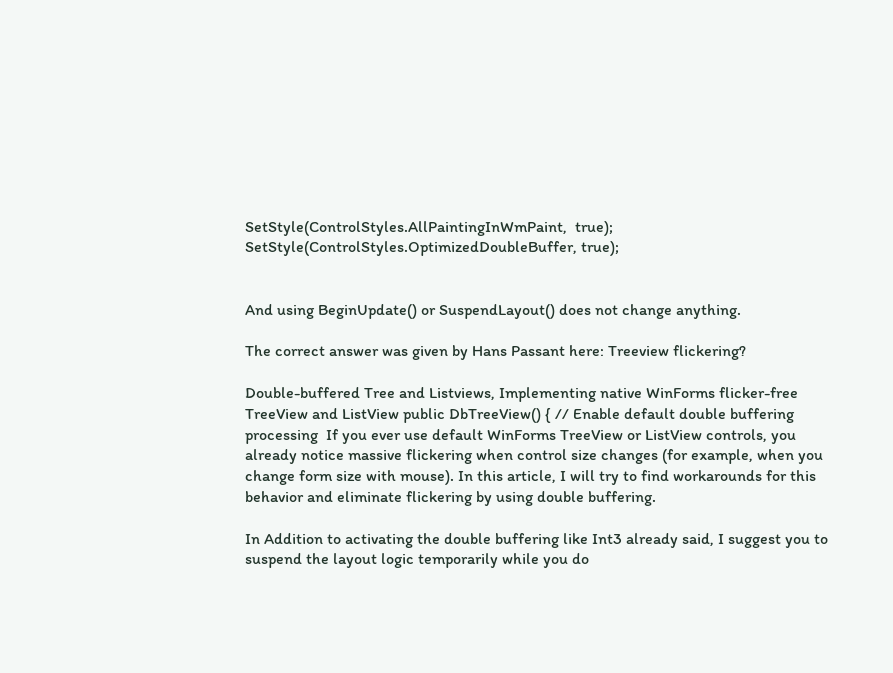SetStyle(ControlStyles.AllPaintingInWmPaint,  true);
SetStyle(ControlStyles.OptimizedDoubleBuffer, true);


And using BeginUpdate() or SuspendLayout() does not change anything.

The correct answer was given by Hans Passant here: Treeview flickering?

Double-buffered Tree and Listviews, Implementing native WinForms flicker-free TreeView and ListView public DbTreeView() { // Enable default double buffering processing  If you ever use default WinForms TreeView or ListView controls, you already notice massive flickering when control size changes (for example, when you change form size with mouse). In this article, I will try to find workarounds for this behavior and eliminate flickering by using double buffering.

In Addition to activating the double buffering like Int3 already said, I suggest you to suspend the layout logic temporarily while you do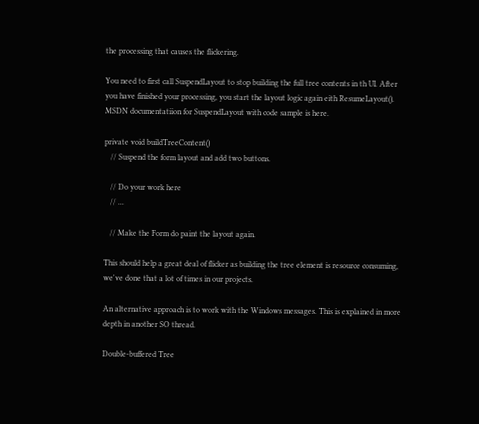the processing that causes the flickering.

You need to first call SuspendLayout to stop building the full tree contents in th UI. After you have finished your processing, you start the layout logic again eith ResumeLayout(). MSDN documentatiion for SuspendLayout with code sample is here.

private void buildTreeContent()
   // Suspend the form layout and add two buttons.

   // Do your work here
   // ...

   // Make the Form do paint the layout again.

This should help a great deal of flicker as building the tree element is resource consuming, we've done that a lot of times in our projects.

An alternative approach is to work with the Windows messages. This is explained in more depth in another SO thread.

Double-buffered Tree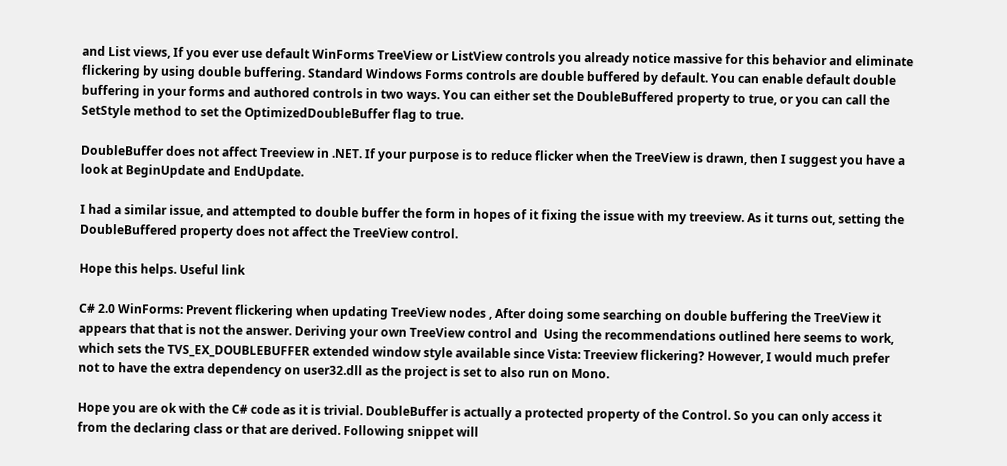and List views, If you ever use default WinForms TreeView or ListView controls you already notice massive for this behavior and eliminate flickering by using double buffering. Standard Windows Forms controls are double buffered by default. You can enable default double buffering in your forms and authored controls in two ways. You can either set the DoubleBuffered property to true, or you can call the SetStyle method to set the OptimizedDoubleBuffer flag to true.

DoubleBuffer does not affect Treeview in .NET. If your purpose is to reduce flicker when the TreeView is drawn, then I suggest you have a look at BeginUpdate and EndUpdate.

I had a similar issue, and attempted to double buffer the form in hopes of it fixing the issue with my treeview. As it turns out, setting the DoubleBuffered property does not affect the TreeView control.

Hope this helps. Useful link

C# 2.0 WinForms: Prevent flickering when updating TreeView nodes , After doing some searching on double buffering the TreeView it appears that that is not the answer. Deriving your own TreeView control and  Using the recommendations outlined here seems to work, which sets the TVS_EX_DOUBLEBUFFER extended window style available since Vista: Treeview flickering? However, I would much prefer not to have the extra dependency on user32.dll as the project is set to also run on Mono.

Hope you are ok with the C# code as it is trivial. DoubleBuffer is actually a protected property of the Control. So you can only access it from the declaring class or that are derived. Following snippet will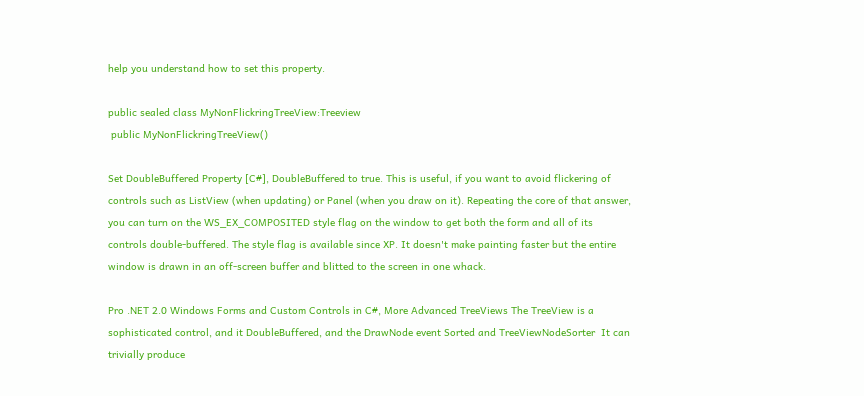help you understand how to set this property.

public sealed class MyNonFlickringTreeView:Treeview
 public MyNonFlickringTreeView()

Set DoubleBuffered Property [C#], DoubleBuffered to true. This is useful, if you want to avoid flickering of controls such as ListView (when updating) or Panel (when you draw on it). Repeating the core of that answer, you can turn on the WS_EX_COMPOSITED style flag on the window to get both the form and all of its controls double-buffered. The style flag is available since XP. It doesn't make painting faster but the entire window is drawn in an off-screen buffer and blitted to the screen in one whack.

Pro .NET 2.0 Windows Forms and Custom Controls in C#, More Advanced TreeViews The TreeView is a sophisticated control, and it DoubleBuffered, and the DrawNode event Sorted and TreeViewNodeSorter  It can trivially produce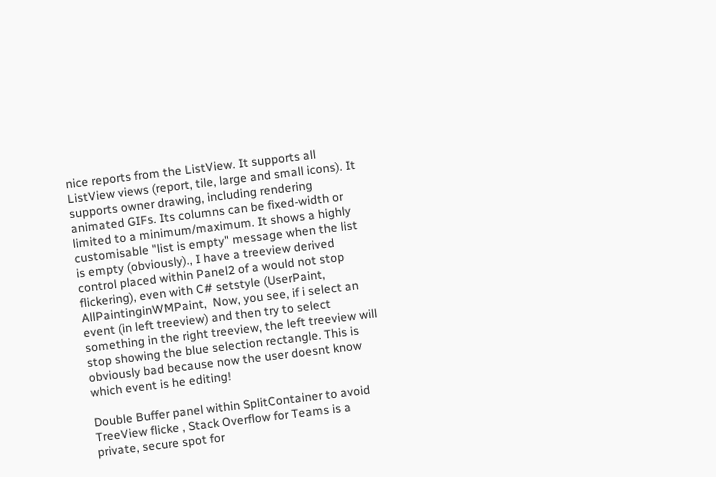nice reports from the ListView. It supports all ListView views (report, tile, large and small icons). It supports owner drawing, including rendering animated GIFs. Its columns can be fixed-width or limited to a minimum/maximum. It shows a highly customisable "list is empty" message when the list is empty (obviously)., I have a treeview derived control placed within Panel2 of a would not stop flickering), even with C# setstyle (UserPaint, AllPaintinginWMPaint,  Now, you see, if i select an event (in left treeview) and then try to select something in the right treeview, the left treeview will stop showing the blue selection rectangle. This is obviously bad because now the user doesnt know which event is he editing!

Double Buffer panel within SplitContainer to avoid TreeView flicke , Stack Overflow for Teams is a private, secure spot for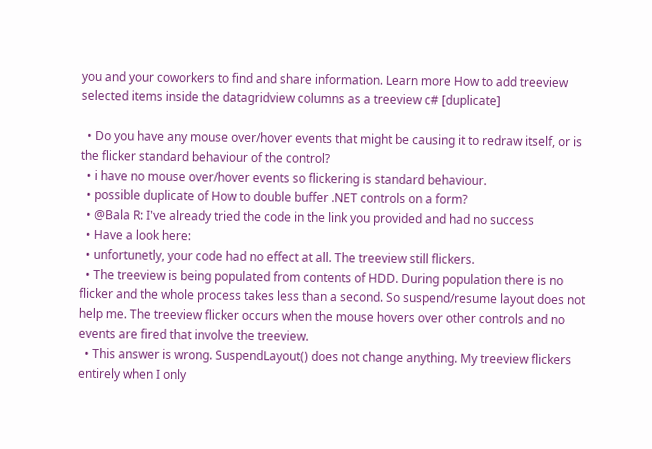you and your coworkers to find and share information. Learn more How to add treeview selected items inside the datagridview columns as a treeview c# [duplicate]

  • Do you have any mouse over/hover events that might be causing it to redraw itself, or is the flicker standard behaviour of the control?
  • i have no mouse over/hover events so flickering is standard behaviour.
  • possible duplicate of How to double buffer .NET controls on a form?
  • @Bala R: I've already tried the code in the link you provided and had no success
  • Have a look here:
  • unfortunetly, your code had no effect at all. The treeview still flickers.
  • The treeview is being populated from contents of HDD. During population there is no flicker and the whole process takes less than a second. So suspend/resume layout does not help me. The treeview flicker occurs when the mouse hovers over other controls and no events are fired that involve the treeview.
  • This answer is wrong. SuspendLayout() does not change anything. My treeview flickers entirely when I only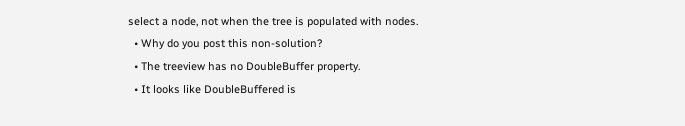select a node, not when the tree is populated with nodes.
  • Why do you post this non-solution?
  • The treeview has no DoubleBuffer property.
  • It looks like DoubleBuffered is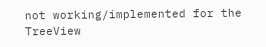not working/implemented for the TreeView